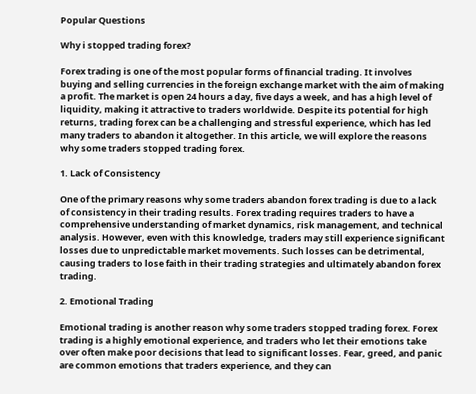Popular Questions

Why i stopped trading forex?

Forex trading is one of the most popular forms of financial trading. It involves buying and selling currencies in the foreign exchange market with the aim of making a profit. The market is open 24 hours a day, five days a week, and has a high level of liquidity, making it attractive to traders worldwide. Despite its potential for high returns, trading forex can be a challenging and stressful experience, which has led many traders to abandon it altogether. In this article, we will explore the reasons why some traders stopped trading forex.

1. Lack of Consistency

One of the primary reasons why some traders abandon forex trading is due to a lack of consistency in their trading results. Forex trading requires traders to have a comprehensive understanding of market dynamics, risk management, and technical analysis. However, even with this knowledge, traders may still experience significant losses due to unpredictable market movements. Such losses can be detrimental, causing traders to lose faith in their trading strategies and ultimately abandon forex trading.

2. Emotional Trading

Emotional trading is another reason why some traders stopped trading forex. Forex trading is a highly emotional experience, and traders who let their emotions take over often make poor decisions that lead to significant losses. Fear, greed, and panic are common emotions that traders experience, and they can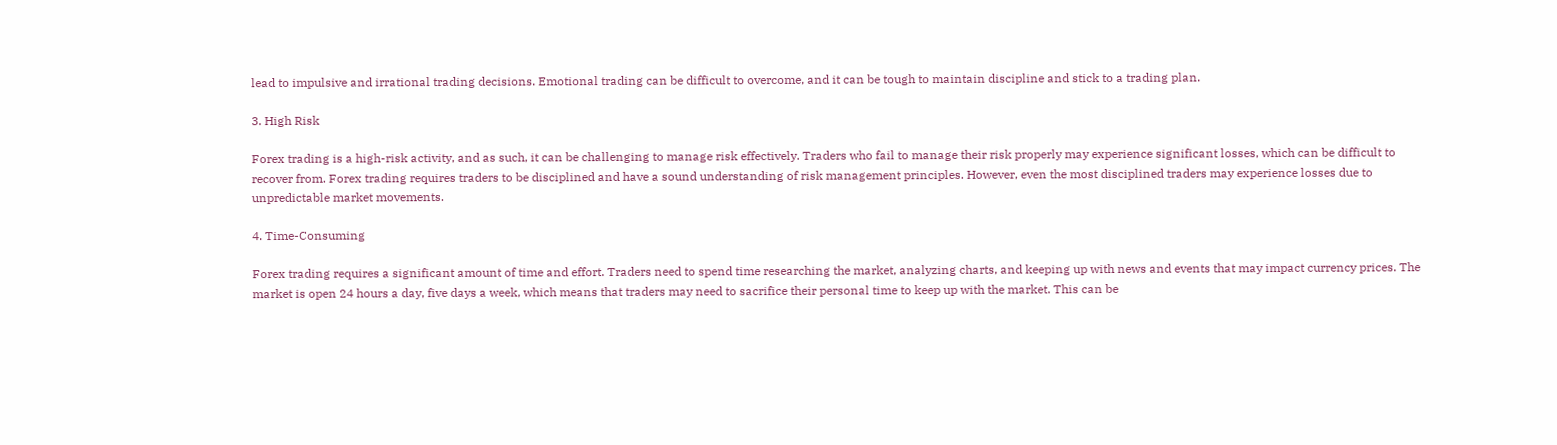lead to impulsive and irrational trading decisions. Emotional trading can be difficult to overcome, and it can be tough to maintain discipline and stick to a trading plan.

3. High Risk

Forex trading is a high-risk activity, and as such, it can be challenging to manage risk effectively. Traders who fail to manage their risk properly may experience significant losses, which can be difficult to recover from. Forex trading requires traders to be disciplined and have a sound understanding of risk management principles. However, even the most disciplined traders may experience losses due to unpredictable market movements.

4. Time-Consuming

Forex trading requires a significant amount of time and effort. Traders need to spend time researching the market, analyzing charts, and keeping up with news and events that may impact currency prices. The market is open 24 hours a day, five days a week, which means that traders may need to sacrifice their personal time to keep up with the market. This can be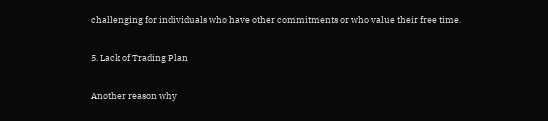challenging for individuals who have other commitments or who value their free time.

5. Lack of Trading Plan

Another reason why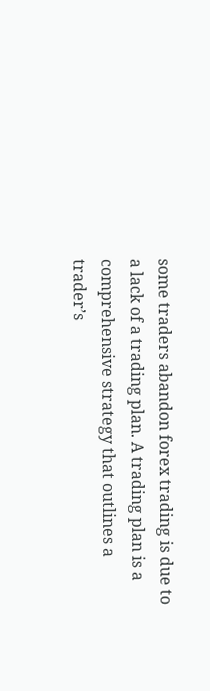some traders abandon forex trading is due to a lack of a trading plan. A trading plan is a comprehensive strategy that outlines a trader’s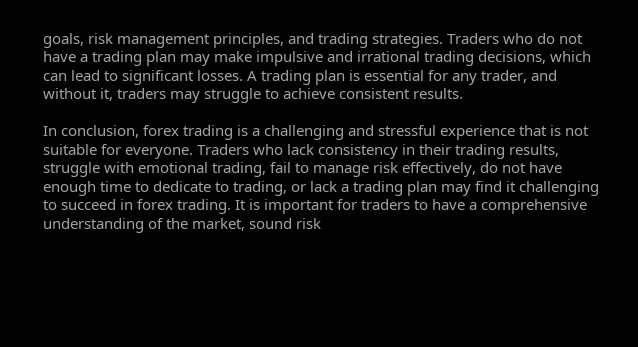goals, risk management principles, and trading strategies. Traders who do not have a trading plan may make impulsive and irrational trading decisions, which can lead to significant losses. A trading plan is essential for any trader, and without it, traders may struggle to achieve consistent results.

In conclusion, forex trading is a challenging and stressful experience that is not suitable for everyone. Traders who lack consistency in their trading results, struggle with emotional trading, fail to manage risk effectively, do not have enough time to dedicate to trading, or lack a trading plan may find it challenging to succeed in forex trading. It is important for traders to have a comprehensive understanding of the market, sound risk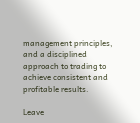management principles, and a disciplined approach to trading to achieve consistent and profitable results.

Leave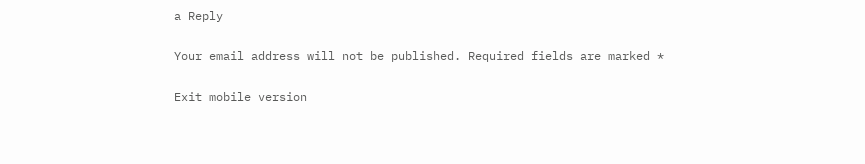a Reply

Your email address will not be published. Required fields are marked *

Exit mobile version